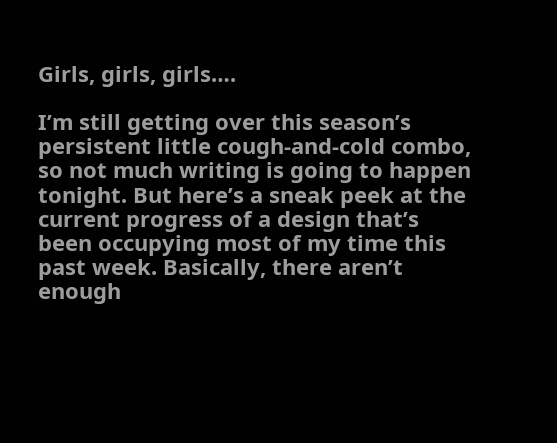Girls, girls, girls….

I’m still getting over this season’s persistent little cough-and-cold combo, so not much writing is going to happen tonight. But here’s a sneak peek at the current progress of a design that’s been occupying most of my time this past week. Basically, there aren’t enough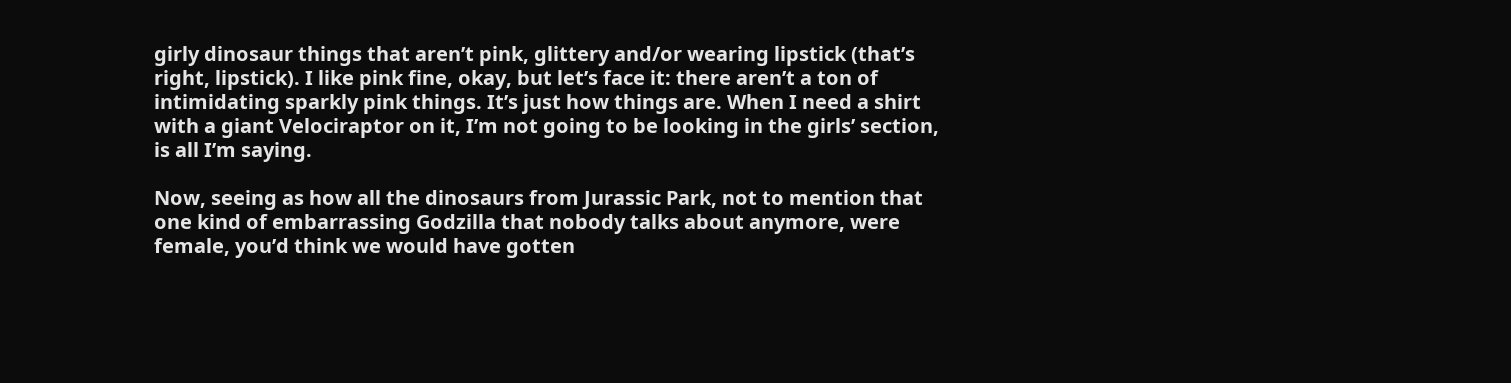girly dinosaur things that aren’t pink, glittery and/or wearing lipstick (that’s right, lipstick). I like pink fine, okay, but let’s face it: there aren’t a ton of intimidating sparkly pink things. It’s just how things are. When I need a shirt with a giant Velociraptor on it, I’m not going to be looking in the girls’ section, is all I’m saying.

Now, seeing as how all the dinosaurs from Jurassic Park, not to mention that one kind of embarrassing Godzilla that nobody talks about anymore, were female, you’d think we would have gotten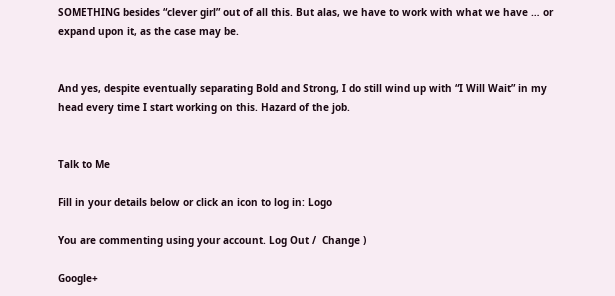SOMETHING besides “clever girl” out of all this. But alas, we have to work with what we have … or expand upon it, as the case may be.


And yes, despite eventually separating Bold and Strong, I do still wind up with “I Will Wait” in my head every time I start working on this. Hazard of the job.


Talk to Me

Fill in your details below or click an icon to log in: Logo

You are commenting using your account. Log Out /  Change )

Google+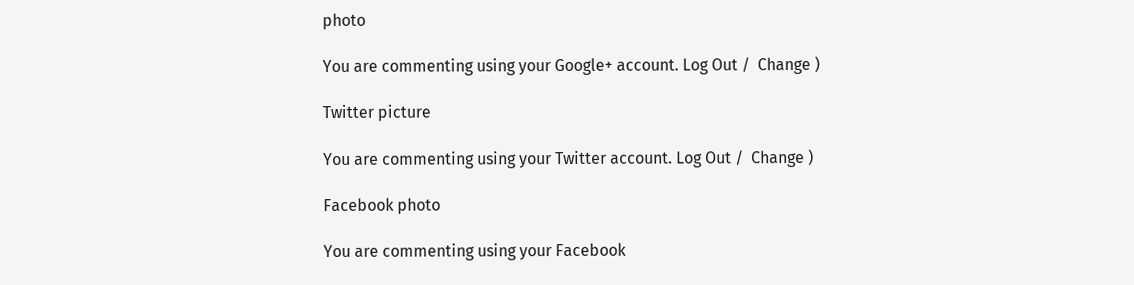photo

You are commenting using your Google+ account. Log Out /  Change )

Twitter picture

You are commenting using your Twitter account. Log Out /  Change )

Facebook photo

You are commenting using your Facebook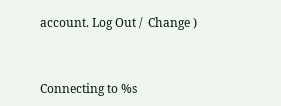account. Log Out /  Change )


Connecting to %s